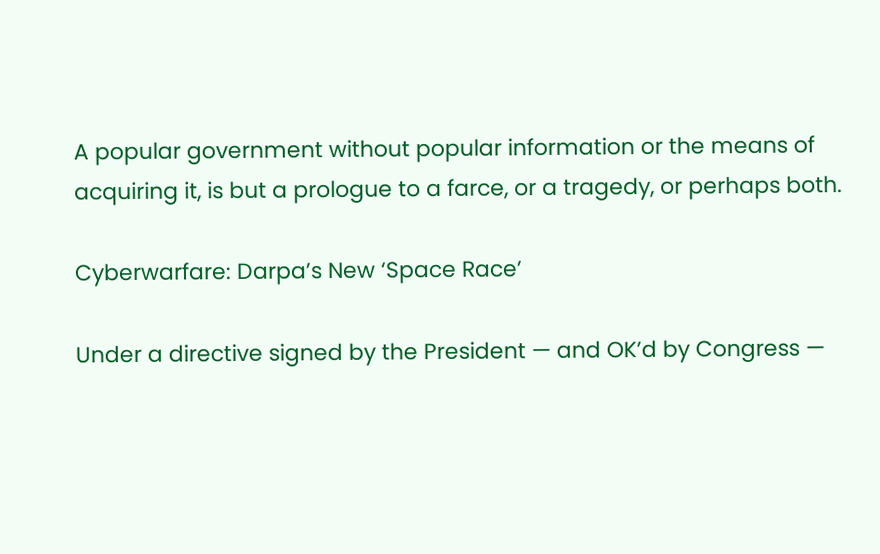A popular government without popular information or the means of acquiring it, is but a prologue to a farce, or a tragedy, or perhaps both.

Cyberwarfare: Darpa’s New ‘Space Race’

Under a directive signed by the President — and OK’d by Congress —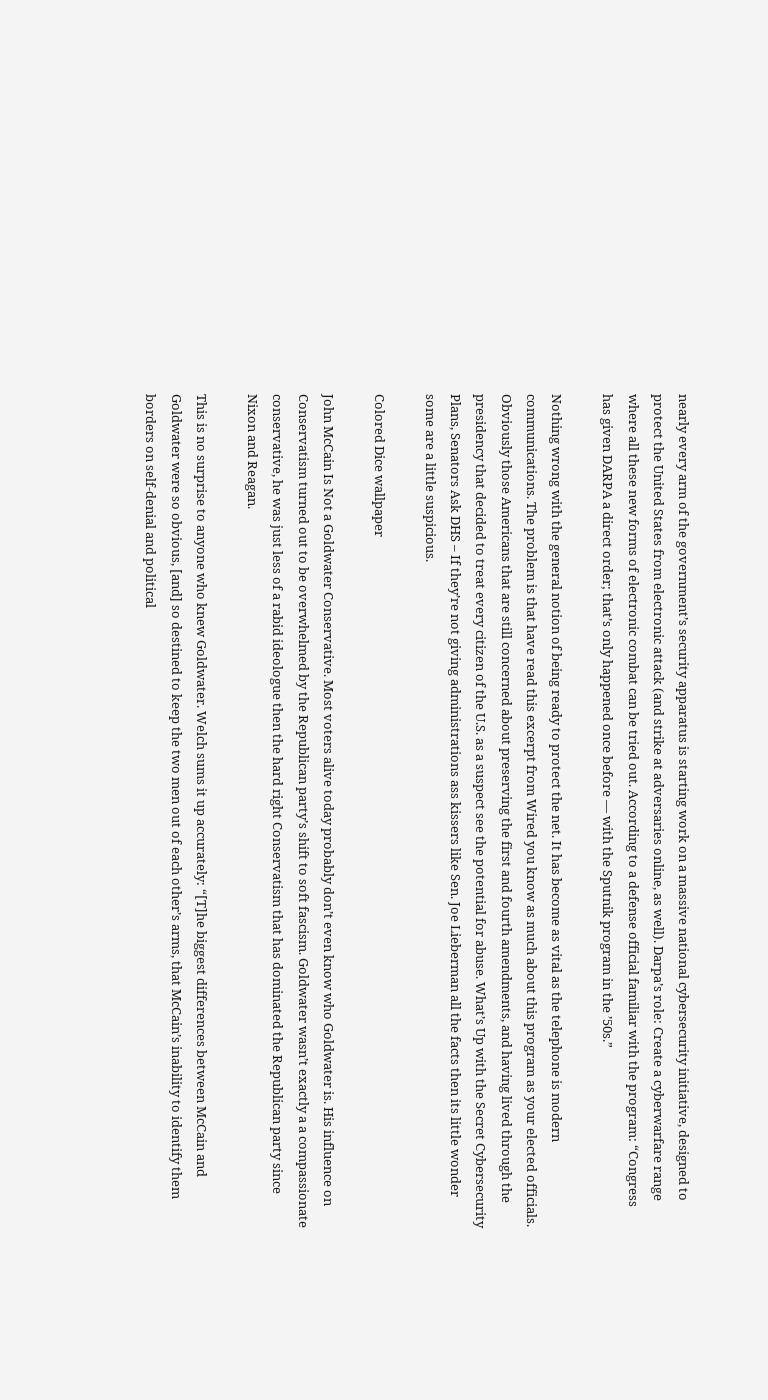nearly every arm of the government’s security apparatus is starting work on a massive national cybersecurity initiative, designed to protect the United States from electronic attack (and strike at adversaries online, as well). Darpa’s role: Create a cyberwarfare range where all these new forms of electronic combat can be tried out. According to a defense official familiar with the program: “Congress has given DARPA a direct order; that’s only happened once before — with the Sputnik program in the ’50s.”

Nothing wrong with the general notion of being ready to protect the net. It has become as vital as the telephone is modern communications. The problem is that have read this excerpt from Wired you know as much about this program as your elected officials. Obviously those Americans that are still concerned about preserving the first and fourth amendments, and having lived through the presidency that decided to treat every citizen of the U.S. as a suspect see the potential for abuse. What’s Up with the Secret Cybersecurity Plans, Senators Ask DHS – If they’re not giving administrations ass kissers like Sen. Joe Lieberman all the facts then its little wonder some are a little suspicious.

Colored Dice wallpaper

John McCain Is Not a Goldwater Conservative. Most voters alive today probably don’t even know who Goldwater is. His influence on Conservatism turned out to be overwhelmed by the Republican party’s shift to soft fascism. Goldwater wasn’t exactly a a compassionate conservative, he was just less of a rabid ideologue then the hard right Conservatism that has dominated the Republican party since Nixon and Reagan.

This is no surprise to anyone who knew Goldwater. Welch sums it up accurately: “[T]he biggest differences between McCain and Goldwater were so obvious, [and] so destined to keep the two men out of each other’s arms, that McCain’s inability to identify them borders on self-denial and political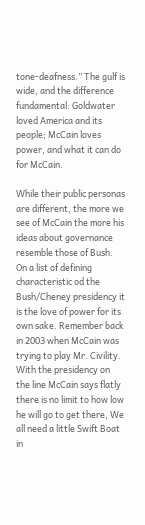tone-deafness.” The gulf is wide, and the difference fundamental: Goldwater loved America and its people; McCain loves power, and what it can do for McCain.

While their public personas are different, the more we see of McCain the more his ideas about governance resemble those of Bush. On a list of defining characteristic od the Bush/Cheney presidency it is the love of power for its own sake. Remember back in 2003 when McCain was trying to play Mr. Civility. With the presidency on the line McCain says flatly there is no limit to how low he will go to get there, We all need a little Swift Boat in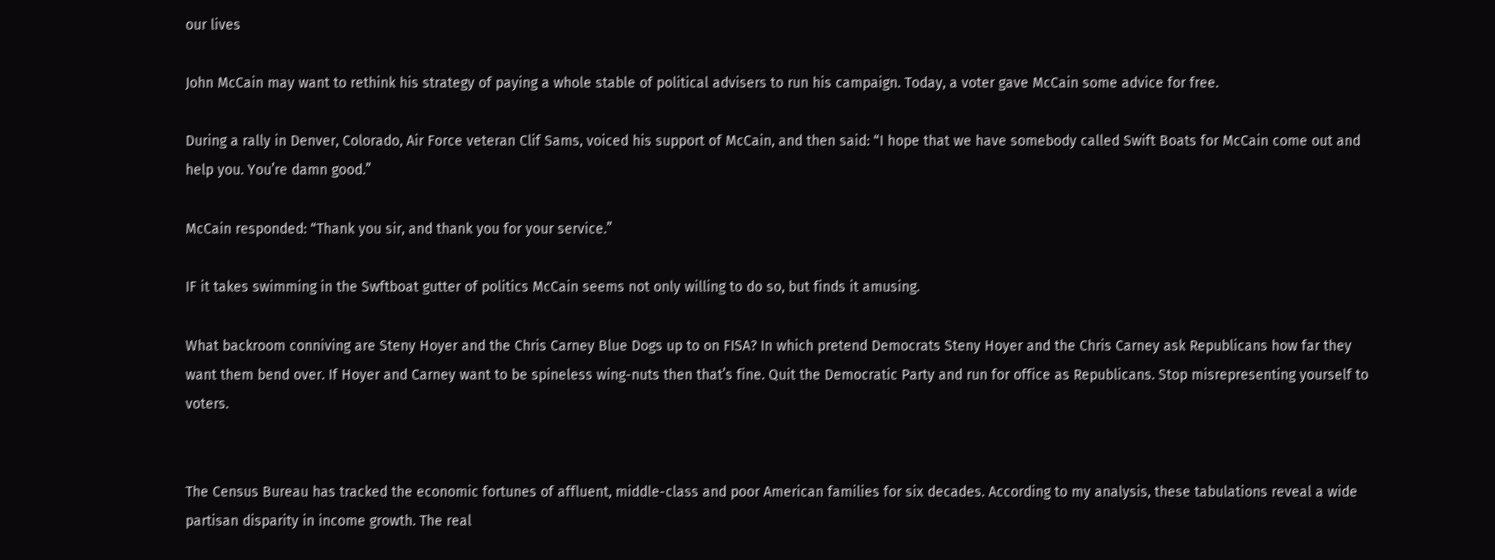our lives

John McCain may want to rethink his strategy of paying a whole stable of political advisers to run his campaign. Today, a voter gave McCain some advice for free.

During a rally in Denver, Colorado, Air Force veteran Clif Sams, voiced his support of McCain, and then said: “I hope that we have somebody called Swift Boats for McCain come out and help you. You’re damn good.”

McCain responded: “Thank you sir, and thank you for your service.”

IF it takes swimming in the Swftboat gutter of politics McCain seems not only willing to do so, but finds it amusing.

What backroom conniving are Steny Hoyer and the Chris Carney Blue Dogs up to on FISA? In which pretend Democrats Steny Hoyer and the Chris Carney ask Republicans how far they want them bend over. If Hoyer and Carney want to be spineless wing-nuts then that’s fine. Quit the Democratic Party and run for office as Republicans. Stop misrepresenting yourself to voters.


The Census Bureau has tracked the economic fortunes of affluent, middle-class and poor American families for six decades. According to my analysis, these tabulations reveal a wide partisan disparity in income growth. The real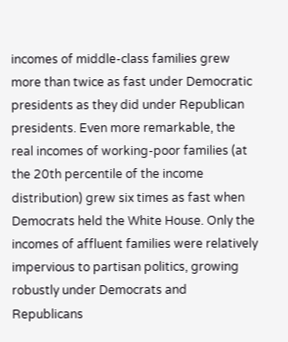incomes of middle-class families grew more than twice as fast under Democratic presidents as they did under Republican presidents. Even more remarkable, the real incomes of working-poor families (at the 20th percentile of the income distribution) grew six times as fast when Democrats held the White House. Only the incomes of affluent families were relatively impervious to partisan politics, growing robustly under Democrats and Republicans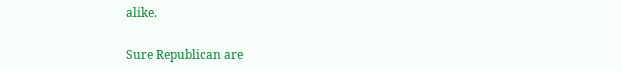alike.

Sure Republican are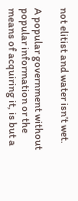not elitist and water isn’t wet.

A popular government without popular information or the means of acquiring it, is but a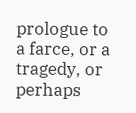prologue to a farce, or a tragedy, or perhaps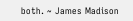both. ~ James Madison